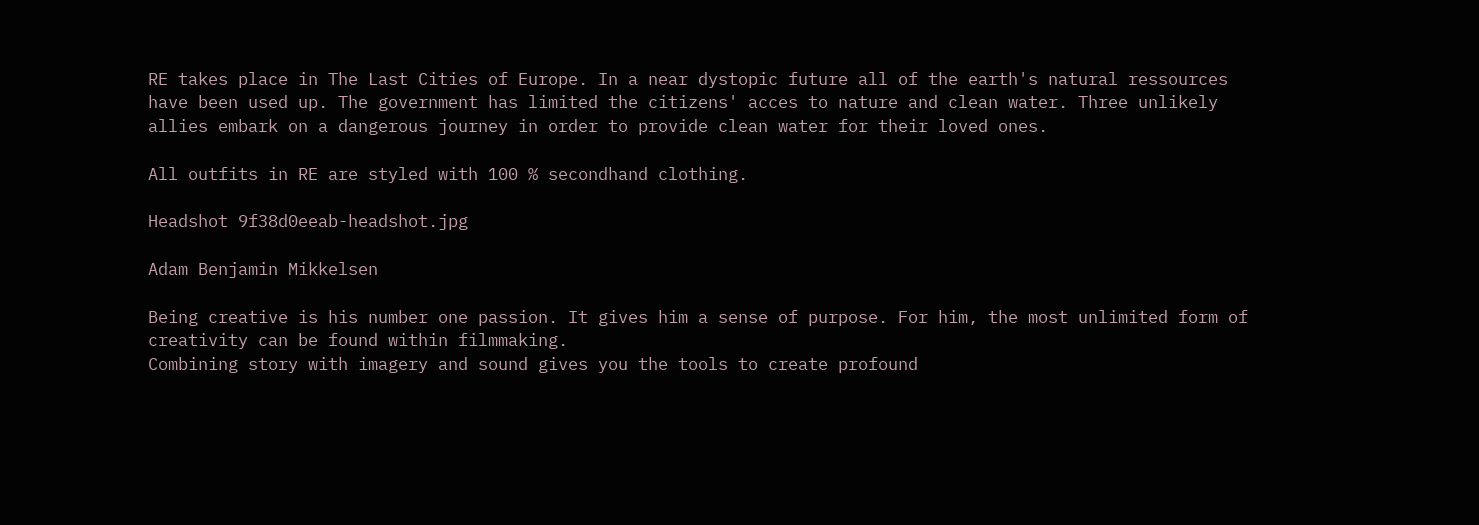RE takes place in The Last Cities of Europe. In a near dystopic future all of the earth's natural ressources have been used up. The government has limited the citizens' acces to nature and clean water. Three unlikely allies embark on a dangerous journey in order to provide clean water for their loved ones.

All outfits in RE are styled with 100 % secondhand clothing.

Headshot 9f38d0eeab-headshot.jpg

Adam Benjamin Mikkelsen

Being creative is his number one passion. It gives him a sense of purpose. For him, the most unlimited form of creativity can be found within filmmaking.
Combining story with imagery and sound gives you the tools to create profound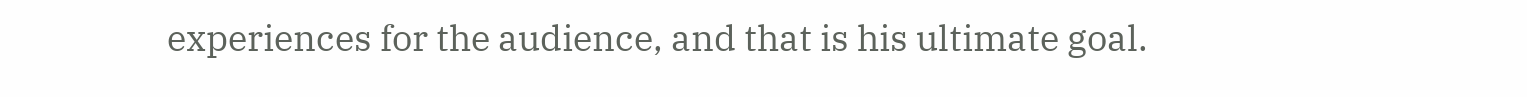experiences for the audience, and that is his ultimate goal.